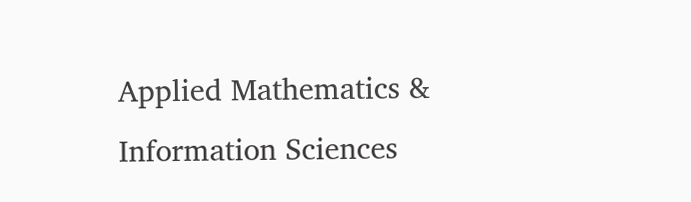Applied Mathematics & Information Sciences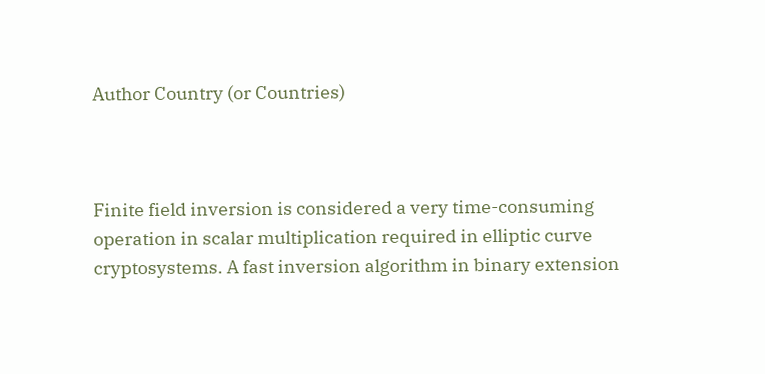Author Country (or Countries)



Finite field inversion is considered a very time-consuming operation in scalar multiplication required in elliptic curve cryptosystems. A fast inversion algorithm in binary extension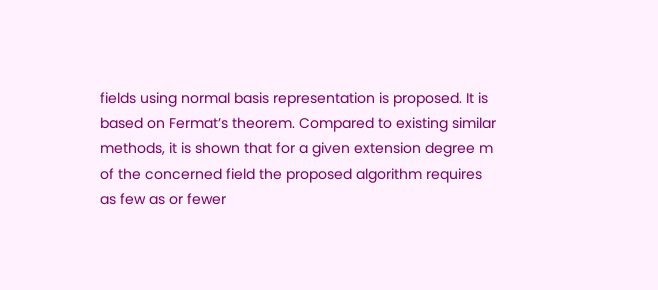fields using normal basis representation is proposed. It is based on Fermat’s theorem. Compared to existing similar methods, it is shown that for a given extension degree m of the concerned field the proposed algorithm requires as few as or fewer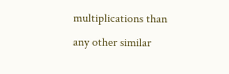multiplications than any other similar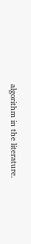algorithm in the literature.